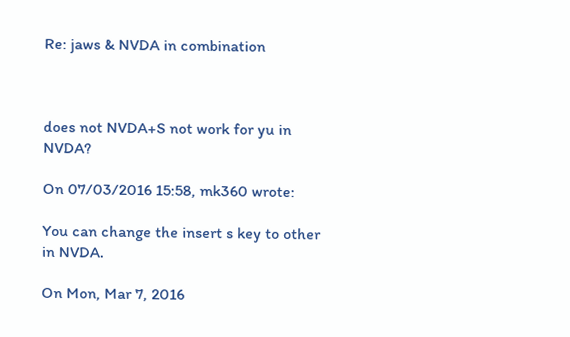Re: jaws & NVDA in combination



does not NVDA+S not work for yu in NVDA?

On 07/03/2016 15:58, mk360 wrote:

You can change the insert s key to other in NVDA.

On Mon, Mar 7, 2016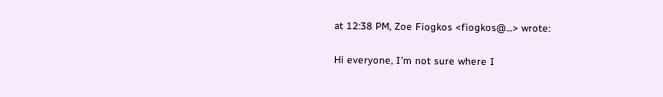at 12:38 PM, Zoe Fiogkos <fiogkos@...> wrote:

Hi everyone, I’m not sure where I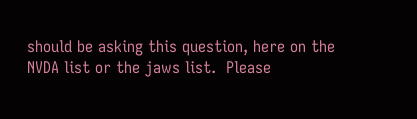should be asking this question, here on the NVDA list or the jaws list.  Please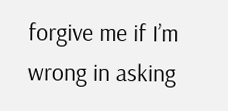forgive me if I’m wrong in asking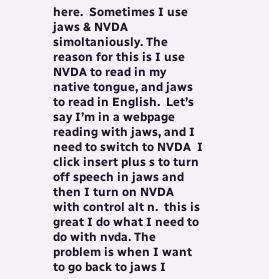here.  Sometimes I use jaws & NVDA simoltaniously. The reason for this is I use NVDA to read in my native tongue, and jaws to read in English.  Let’s say I’m in a webpage reading with jaws, and I need to switch to NVDA  I click insert plus s to turn off speech in jaws and then I turn on NVDA with control alt n.  this is great I do what I need to do with nvda. The problem is when I want to go back to jaws I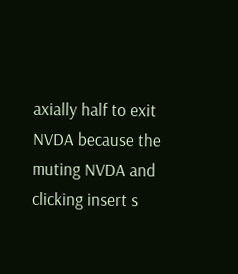axially half to exit NVDA because the muting NVDA and clicking insert s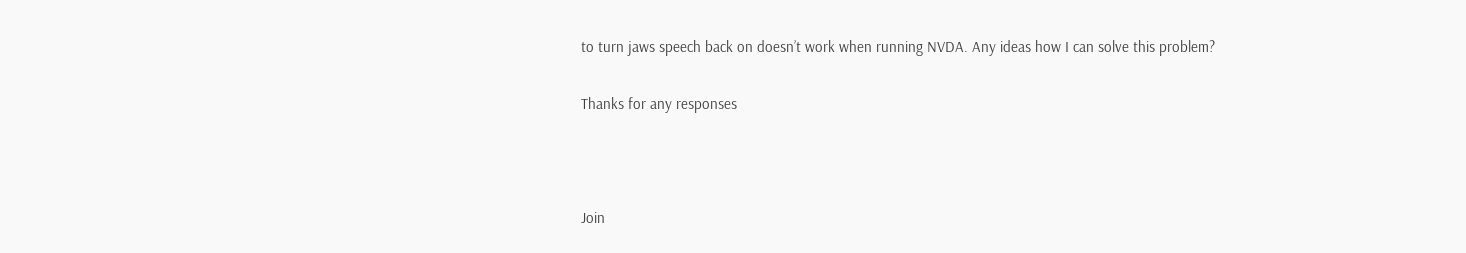to turn jaws speech back on doesn’t work when running NVDA. Any ideas how I can solve this problem?

Thanks for any responses



Join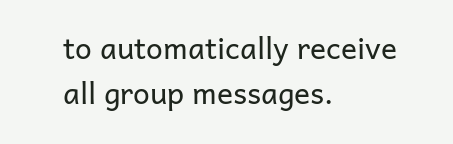to automatically receive all group messages.